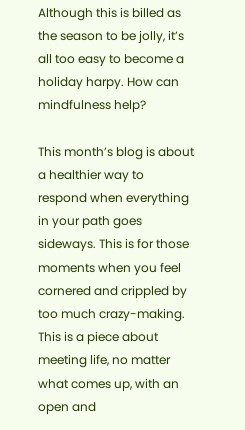Although this is billed as the season to be jolly, it’s all too easy to become a holiday harpy. How can mindfulness help?

This month’s blog is about a healthier way to respond when everything in your path goes sideways. This is for those moments when you feel cornered and crippled by too much crazy-making. This is a piece about meeting life, no matter what comes up, with an open and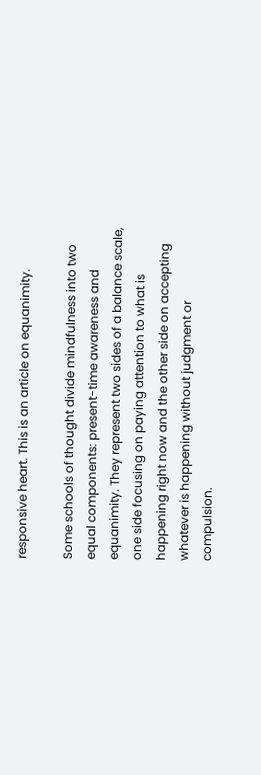responsive heart. This is an article on equanimity.

Some schools of thought divide mindfulness into two equal components: present-time awareness and equanimity. They represent two sides of a balance scale, one side focusing on paying attention to what is happening right now and the other side on accepting whatever is happening without judgment or compulsion.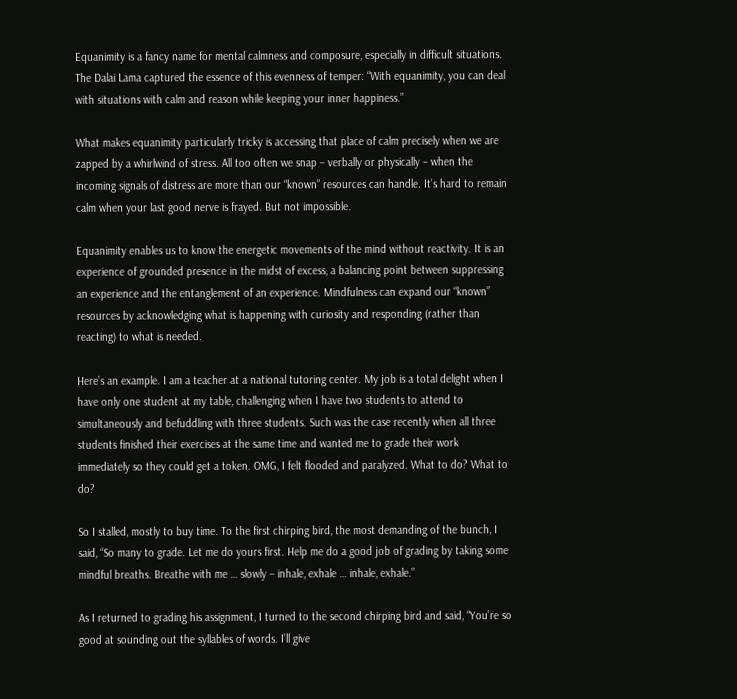Equanimity is a fancy name for mental calmness and composure, especially in difficult situations. The Dalai Lama captured the essence of this evenness of temper: “With equanimity, you can deal with situations with calm and reason while keeping your inner happiness.”

What makes equanimity particularly tricky is accessing that place of calm precisely when we are zapped by a whirlwind of stress. All too often we snap – verbally or physically – when the incoming signals of distress are more than our “known” resources can handle. It’s hard to remain calm when your last good nerve is frayed. But not impossible.

Equanimity enables us to know the energetic movements of the mind without reactivity. It is an experience of grounded presence in the midst of excess, a balancing point between suppressing an experience and the entanglement of an experience. Mindfulness can expand our “known” resources by acknowledging what is happening with curiosity and responding (rather than reacting) to what is needed.

Here’s an example. I am a teacher at a national tutoring center. My job is a total delight when I have only one student at my table, challenging when I have two students to attend to simultaneously and befuddling with three students. Such was the case recently when all three students finished their exercises at the same time and wanted me to grade their work immediately so they could get a token. OMG, I felt flooded and paralyzed. What to do? What to do?

So I stalled, mostly to buy time. To the first chirping bird, the most demanding of the bunch, I said, “So many to grade. Let me do yours first. Help me do a good job of grading by taking some mindful breaths. Breathe with me … slowly – inhale, exhale … inhale, exhale.”

As I returned to grading his assignment, I turned to the second chirping bird and said, “You’re so good at sounding out the syllables of words. I’ll give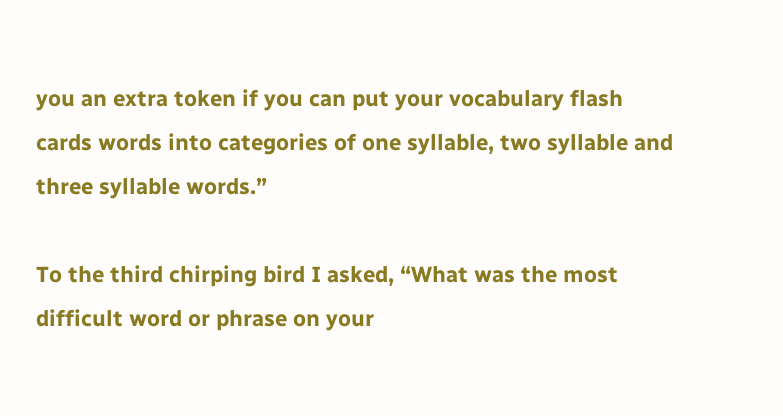you an extra token if you can put your vocabulary flash cards words into categories of one syllable, two syllable and three syllable words.”

To the third chirping bird I asked, “What was the most difficult word or phrase on your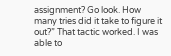assignment? Go look. How many tries did it take to figure it out?” That tactic worked. I was able to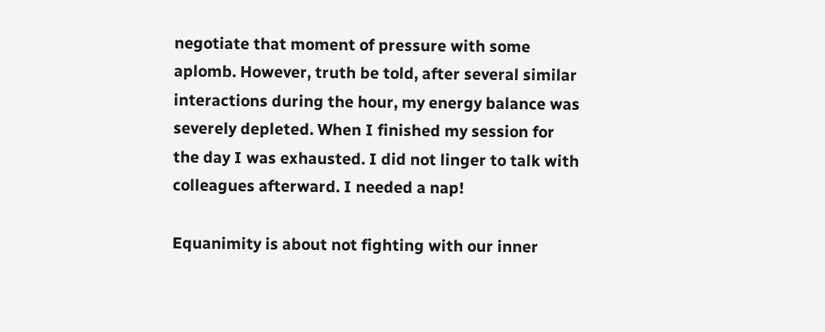negotiate that moment of pressure with some aplomb. However, truth be told, after several similar interactions during the hour, my energy balance was severely depleted. When I finished my session for the day I was exhausted. I did not linger to talk with colleagues afterward. I needed a nap!

Equanimity is about not fighting with our inner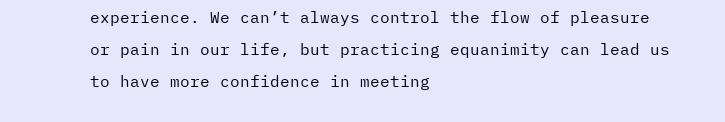experience. We can’t always control the flow of pleasure or pain in our life, but practicing equanimity can lead us to have more confidence in meeting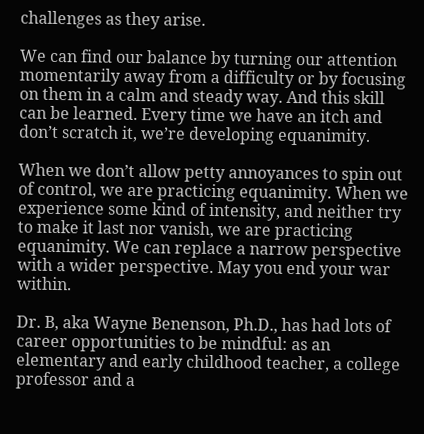challenges as they arise.

We can find our balance by turning our attention momentarily away from a difficulty or by focusing on them in a calm and steady way. And this skill can be learned. Every time we have an itch and don’t scratch it, we’re developing equanimity.

When we don’t allow petty annoyances to spin out of control, we are practicing equanimity. When we experience some kind of intensity, and neither try to make it last nor vanish, we are practicing equanimity. We can replace a narrow perspective with a wider perspective. May you end your war within.

Dr. B, aka Wayne Benenson, Ph.D., has had lots of career opportunities to be mindful: as an elementary and early childhood teacher, a college professor and a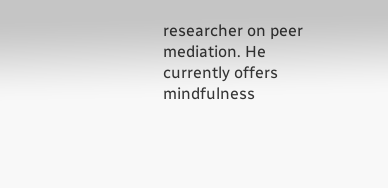researcher on peer mediation. He currently offers mindfulness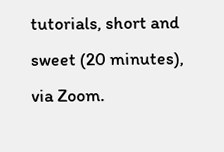tutorials, short and sweet (20 minutes), via Zoom.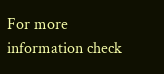For more information check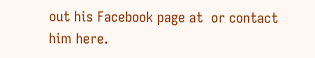out his Facebook page at  or contact him here.